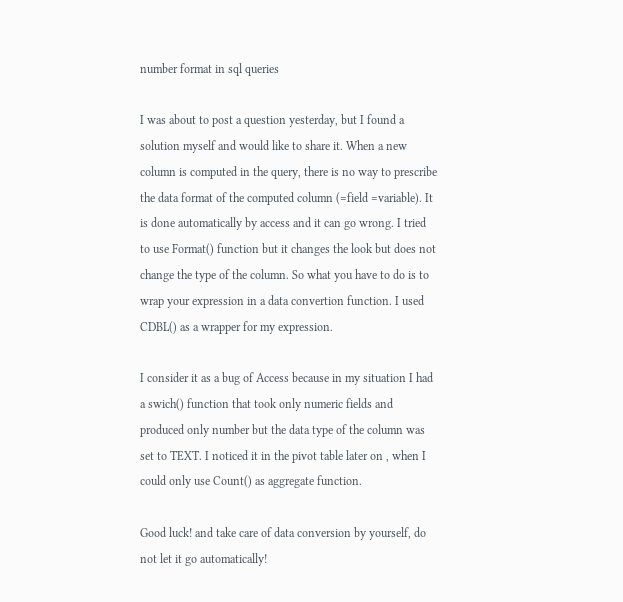number format in sql queries

I was about to post a question yesterday, but I found a solution myself and would like to share it. When a new column is computed in the query, there is no way to prescribe the data format of the computed column (=field =variable). It is done automatically by access and it can go wrong. I tried to use Format() function but it changes the look but does not change the type of the column. So what you have to do is to wrap your expression in a data convertion function. I used CDBL() as a wrapper for my expression.

I consider it as a bug of Access because in my situation I had a swich() function that took only numeric fields and produced only number but the data type of the column was set to TEXT. I noticed it in the pivot table later on , when I could only use Count() as aggregate function.

Good luck! and take care of data conversion by yourself, do not let it go automatically!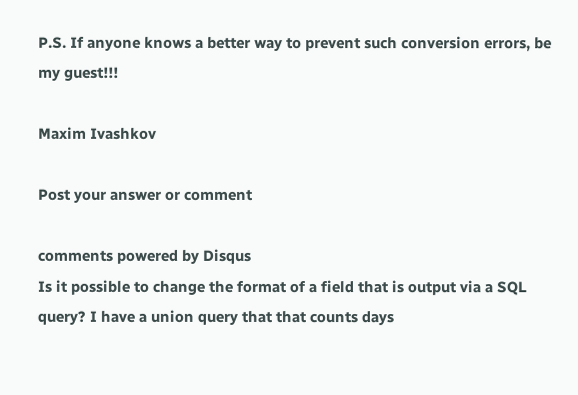P.S. If anyone knows a better way to prevent such conversion errors, be my guest!!!

Maxim Ivashkov

Post your answer or comment

comments powered by Disqus
Is it possible to change the format of a field that is output via a SQL query? I have a union query that that counts days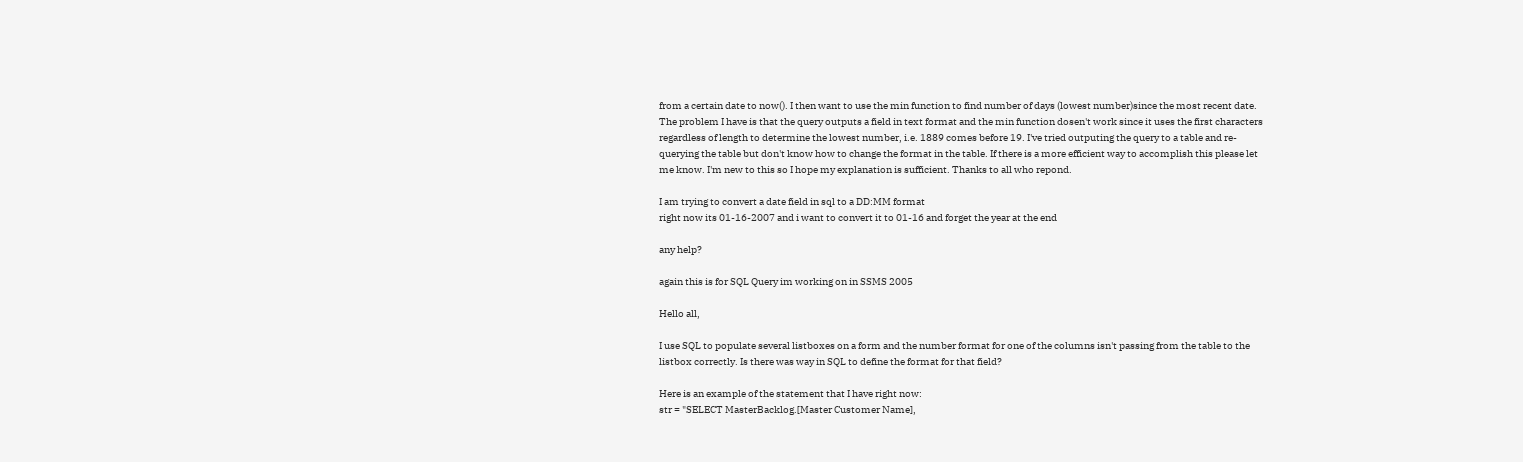from a certain date to now(). I then want to use the min function to find number of days (lowest number)since the most recent date. The problem I have is that the query outputs a field in text format and the min function dosen't work since it uses the first characters regardless of length to determine the lowest number, i.e. 1889 comes before 19. I've tried outputing the query to a table and re-querying the table but don't know how to change the format in the table. If there is a more efficient way to accomplish this please let me know. I'm new to this so I hope my explanation is sufficient. Thanks to all who repond.

I am trying to convert a date field in sql to a DD:MM format
right now its 01-16-2007 and i want to convert it to 01-16 and forget the year at the end

any help?

again this is for SQL Query im working on in SSMS 2005

Hello all,

I use SQL to populate several listboxes on a form and the number format for one of the columns isn't passing from the table to the listbox correctly. Is there was way in SQL to define the format for that field?

Here is an example of the statement that I have right now:
str = "SELECT MasterBacklog.[Master Customer Name],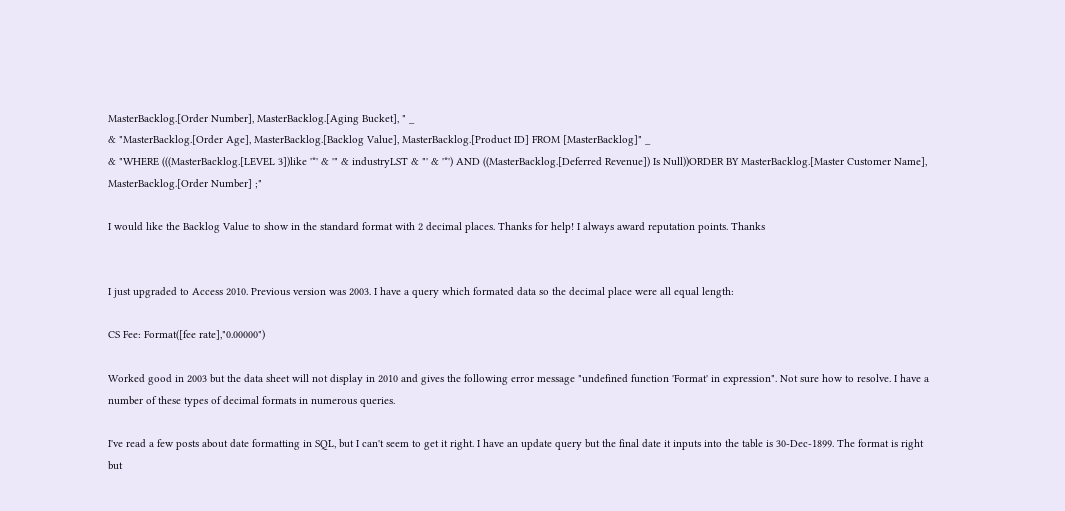MasterBacklog.[Order Number], MasterBacklog.[Aging Bucket], " _
& "MasterBacklog.[Order Age], MasterBacklog.[Backlog Value], MasterBacklog.[Product ID] FROM [MasterBacklog]" _
& "WHERE (((MasterBacklog.[LEVEL 3])like '*' & '" & industryLST & "' & '*') AND ((MasterBacklog.[Deferred Revenue]) Is Null))ORDER BY MasterBacklog.[Master Customer Name], MasterBacklog.[Order Number] ;"

I would like the Backlog Value to show in the standard format with 2 decimal places. Thanks for help! I always award reputation points. Thanks


I just upgraded to Access 2010. Previous version was 2003. I have a query which formated data so the decimal place were all equal length:

CS Fee: Format([fee rate],"0.00000")

Worked good in 2003 but the data sheet will not display in 2010 and gives the following error message "undefined function 'Format' in expression". Not sure how to resolve. I have a number of these types of decimal formats in numerous queries.

I've read a few posts about date formatting in SQL, but I can't seem to get it right. I have an update query but the final date it inputs into the table is 30-Dec-1899. The format is right but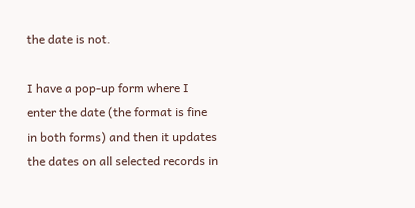the date is not.

I have a pop-up form where I enter the date (the format is fine in both forms) and then it updates the dates on all selected records in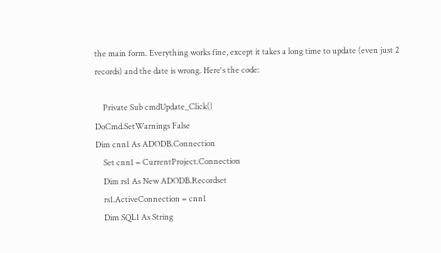the main form. Everything works fine, except it takes a long time to update (even just 2 records) and the date is wrong. Here's the code:

    Private Sub cmdUpdate_Click()
DoCmd.SetWarnings False
Dim cnn1 As ADODB.Connection
    Set cnn1 = CurrentProject.Connection
    Dim rs1 As New ADODB.Recordset
    rs1.ActiveConnection = cnn1
    Dim SQL1 As String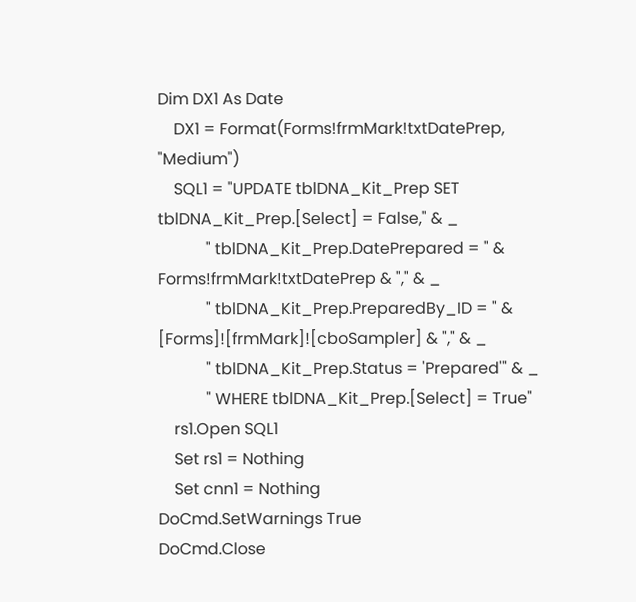Dim DX1 As Date
    DX1 = Format(Forms!frmMark!txtDatePrep, "Medium")
    SQL1 = "UPDATE tblDNA_Kit_Prep SET tblDNA_Kit_Prep.[Select] = False," & _
            " tblDNA_Kit_Prep.DatePrepared = " & Forms!frmMark!txtDatePrep & "," & _
            " tblDNA_Kit_Prep.PreparedBy_ID = " & [Forms]![frmMark]![cboSampler] & "," & _
            " tblDNA_Kit_Prep.Status = 'Prepared'" & _
            " WHERE tblDNA_Kit_Prep.[Select] = True"
    rs1.Open SQL1
    Set rs1 = Nothing
    Set cnn1 = Nothing
DoCmd.SetWarnings True
DoCmd.Close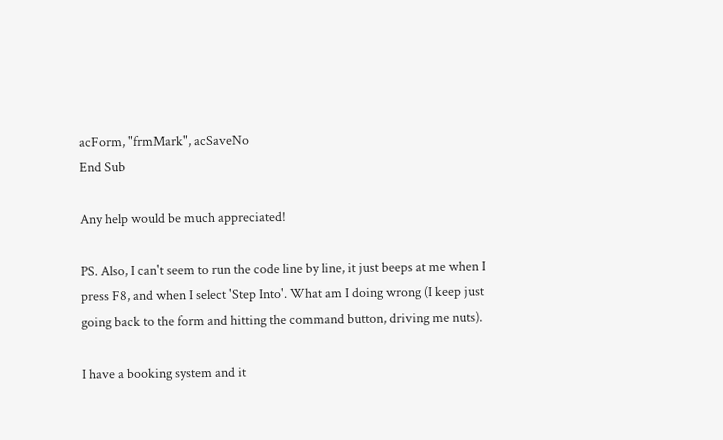acForm, "frmMark", acSaveNo
End Sub

Any help would be much appreciated!

PS. Also, I can't seem to run the code line by line, it just beeps at me when I press F8, and when I select 'Step Into'. What am I doing wrong (I keep just going back to the form and hitting the command button, driving me nuts).

I have a booking system and it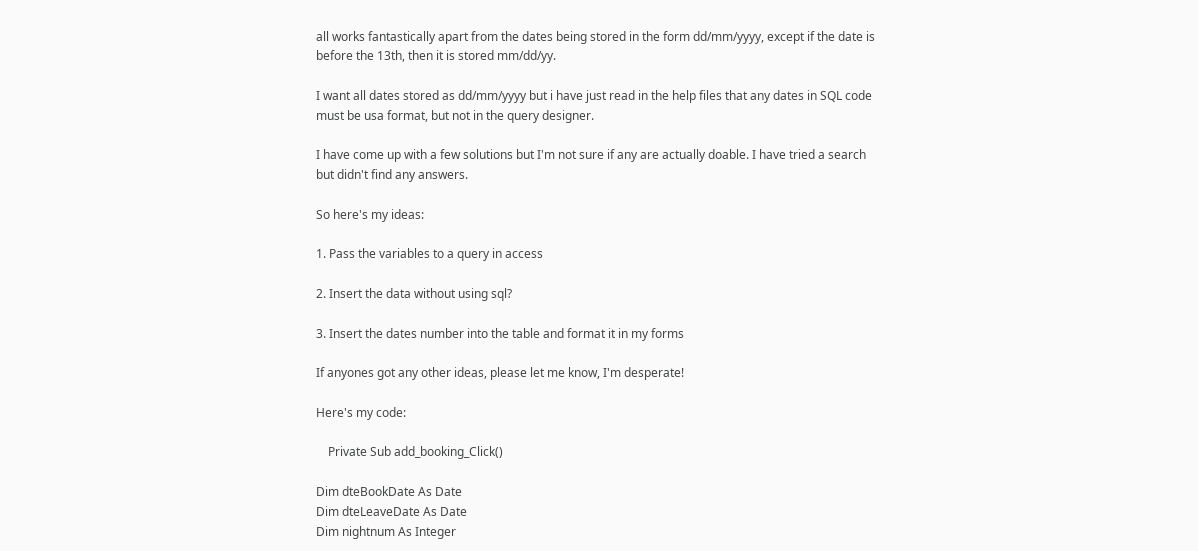all works fantastically apart from the dates being stored in the form dd/mm/yyyy, except if the date is before the 13th, then it is stored mm/dd/yy.

I want all dates stored as dd/mm/yyyy but i have just read in the help files that any dates in SQL code must be usa format, but not in the query designer.

I have come up with a few solutions but I'm not sure if any are actually doable. I have tried a search but didn't find any answers.

So here's my ideas:

1. Pass the variables to a query in access

2. Insert the data without using sql?

3. Insert the dates number into the table and format it in my forms

If anyones got any other ideas, please let me know, I'm desperate!

Here's my code:

    Private Sub add_booking_Click()

Dim dteBookDate As Date
Dim dteLeaveDate As Date
Dim nightnum As Integer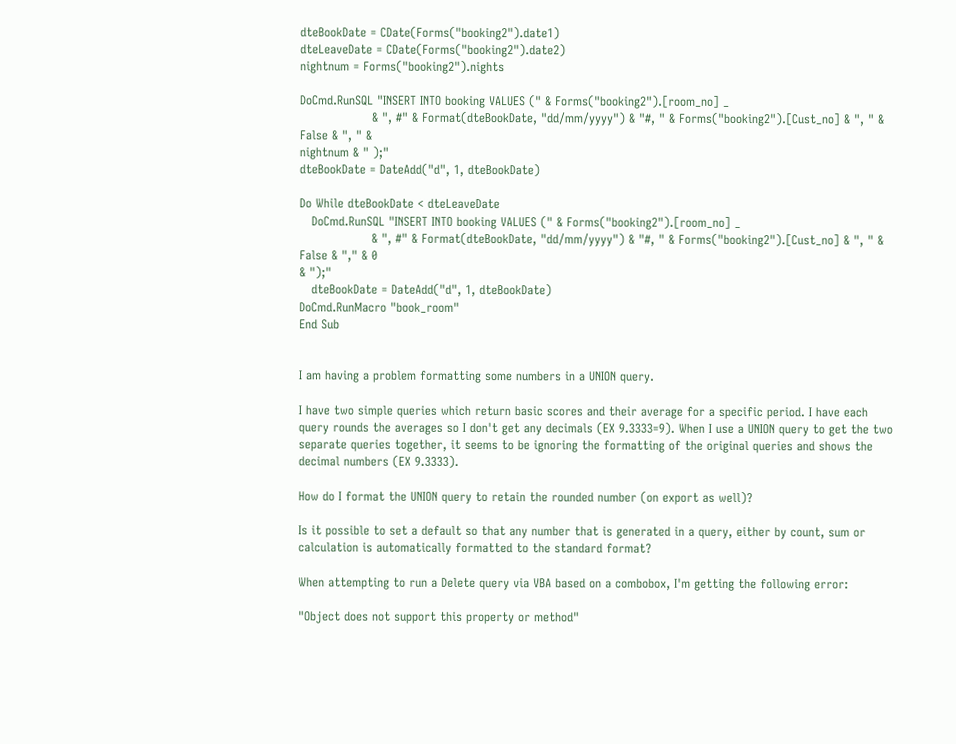dteBookDate = CDate(Forms("booking2").date1)
dteLeaveDate = CDate(Forms("booking2").date2)
nightnum = Forms("booking2").nights

DoCmd.RunSQL "INSERT INTO booking VALUES (" & Forms("booking2").[room_no] _
                  & ", #" & Format(dteBookDate, "dd/mm/yyyy") & "#, " & Forms("booking2").[Cust_no] & ", " & False & ", " &
nightnum & " );"
dteBookDate = DateAdd("d", 1, dteBookDate)

Do While dteBookDate < dteLeaveDate
   DoCmd.RunSQL "INSERT INTO booking VALUES (" & Forms("booking2").[room_no] _
                  & ", #" & Format(dteBookDate, "dd/mm/yyyy") & "#, " & Forms("booking2").[Cust_no] & ", " & False & "," & 0
& ");"
   dteBookDate = DateAdd("d", 1, dteBookDate)
DoCmd.RunMacro "book_room"
End Sub


I am having a problem formatting some numbers in a UNION query.

I have two simple queries which return basic scores and their average for a specific period. I have each query rounds the averages so I don't get any decimals (EX 9.3333=9). When I use a UNION query to get the two separate queries together, it seems to be ignoring the formatting of the original queries and shows the decimal numbers (EX 9.3333).

How do I format the UNION query to retain the rounded number (on export as well)?

Is it possible to set a default so that any number that is generated in a query, either by count, sum or calculation is automatically formatted to the standard format?

When attempting to run a Delete query via VBA based on a combobox, I'm getting the following error:

"Object does not support this property or method"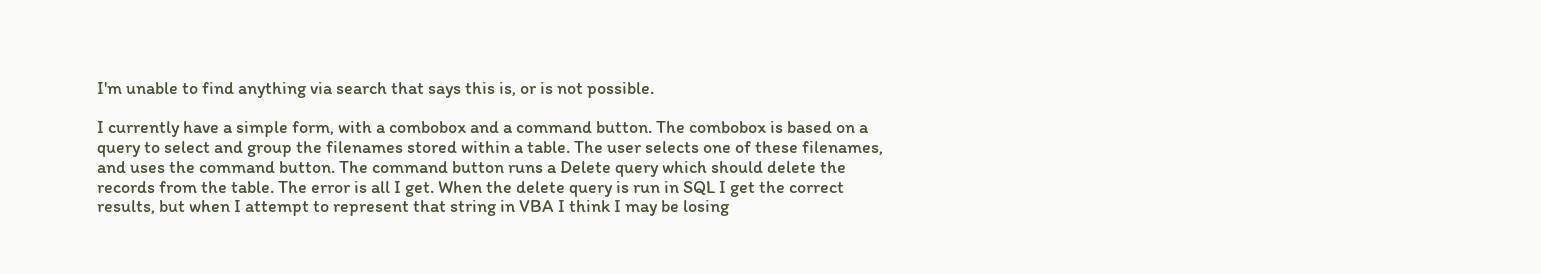I'm unable to find anything via search that says this is, or is not possible.

I currently have a simple form, with a combobox and a command button. The combobox is based on a query to select and group the filenames stored within a table. The user selects one of these filenames, and uses the command button. The command button runs a Delete query which should delete the records from the table. The error is all I get. When the delete query is run in SQL I get the correct results, but when I attempt to represent that string in VBA I think I may be losing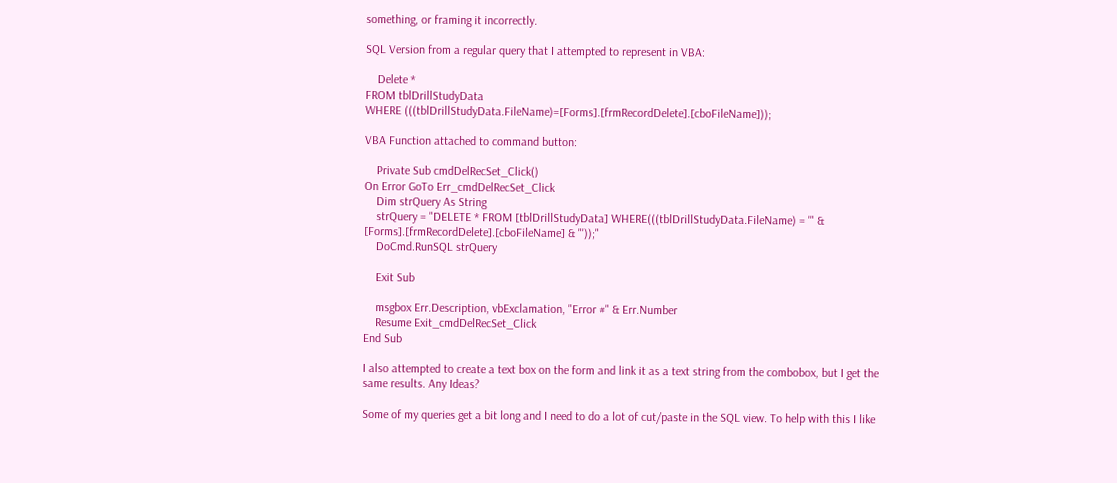something, or framing it incorrectly.

SQL Version from a regular query that I attempted to represent in VBA:

    Delete *
FROM tblDrillStudyData
WHERE (((tblDrillStudyData.FileName)=[Forms].[frmRecordDelete].[cboFileName]));

VBA Function attached to command button:

    Private Sub cmdDelRecSet_Click()
On Error GoTo Err_cmdDelRecSet_Click
    Dim strQuery As String
    strQuery = "DELETE * FROM [tblDrillStudyData] WHERE(((tblDrillStudyData.FileName) = '" &
[Forms].[frmRecordDelete].[cboFileName] & "'));"
    DoCmd.RunSQL strQuery

    Exit Sub

    msgbox Err.Description, vbExclamation, "Error #" & Err.Number
    Resume Exit_cmdDelRecSet_Click
End Sub

I also attempted to create a text box on the form and link it as a text string from the combobox, but I get the same results. Any Ideas?

Some of my queries get a bit long and I need to do a lot of cut/paste in the SQL view. To help with this I like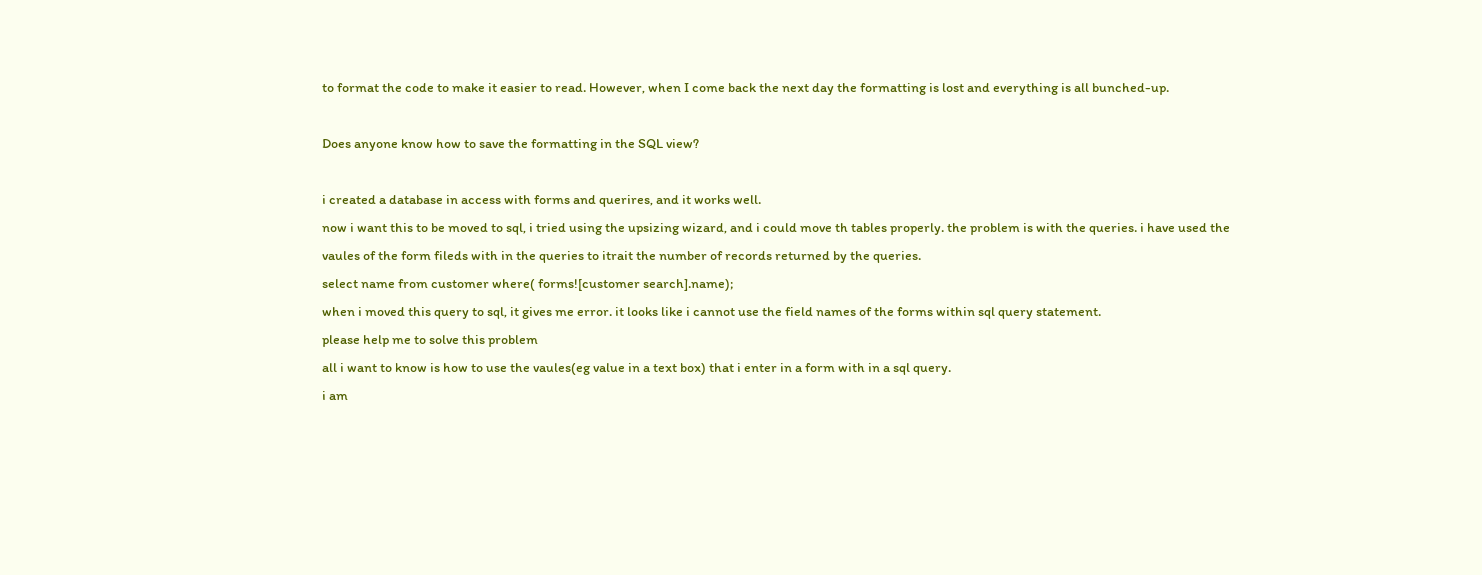to format the code to make it easier to read. However, when I come back the next day the formatting is lost and everything is all bunched-up.

Does anyone know how to save the formatting in the SQL view?

i created a database in access with forms and querires, and it works well.
now i want this to be moved to sql, i tried using the upsizing wizard, and i could move th tables properly. the problem is with the queries. i have used the vaules of the form fileds with in the queries to itrait the number of records returned by the queries.
select name from customer where( forms![customer search].name);
when i moved this query to sql, it gives me error. it looks like i cannot use the field names of the forms within sql query statement.
please help me to solve this problem
all i want to know is how to use the vaules(eg value in a text box) that i enter in a form with in a sql query.
i am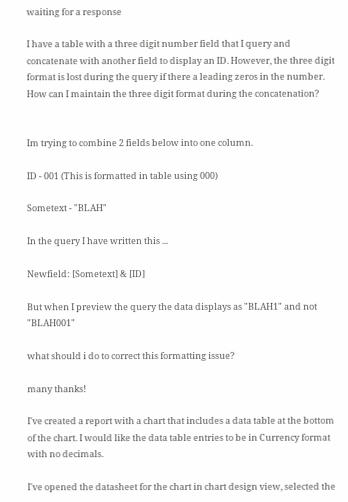waiting for a response

I have a table with a three digit number field that I query and concatenate with another field to display an ID. However, the three digit format is lost during the query if there a leading zeros in the number. How can I maintain the three digit format during the concatenation?


Im trying to combine 2 fields below into one column.

ID - 001 (This is formatted in table using 000)

Sometext - "BLAH"

In the query I have written this ...

Newfield: [Sometext] & [ID]

But when I preview the query the data displays as "BLAH1" and not "BLAH001"

what should i do to correct this formatting issue?

many thanks!

I've created a report with a chart that includes a data table at the bottom of the chart. I would like the data table entries to be in Currency format with no decimals.

I've opened the datasheet for the chart in chart design view, selected the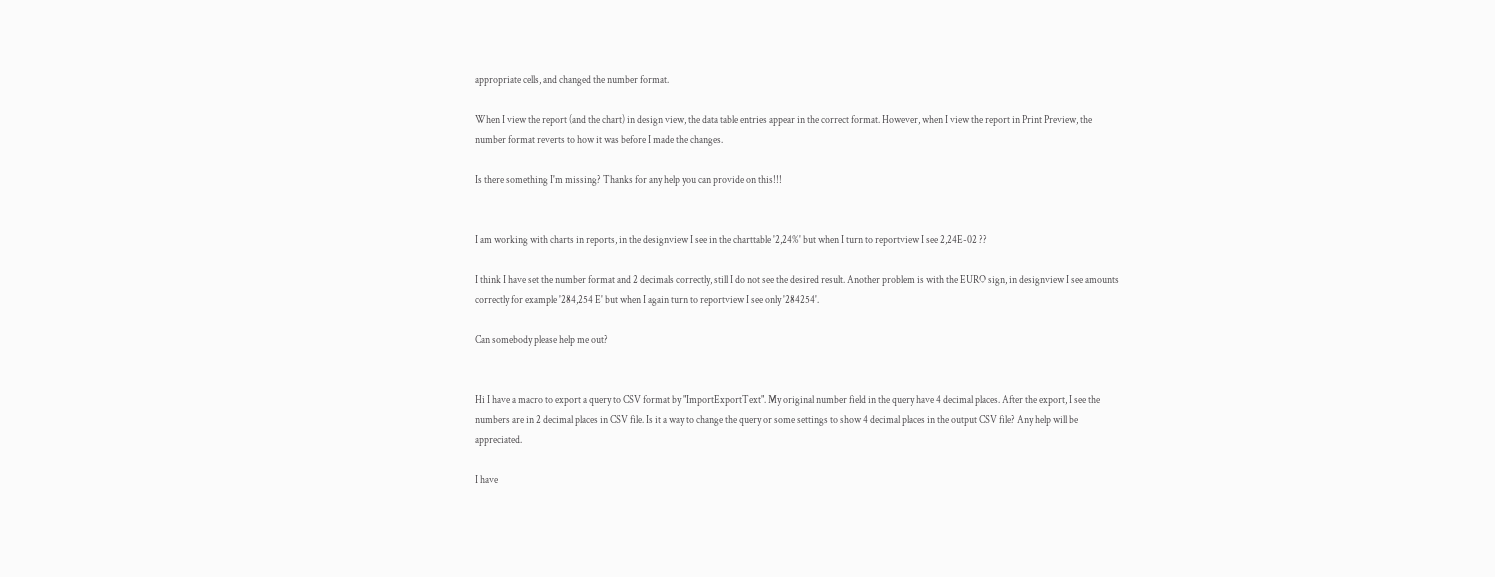appropriate cells, and changed the number format.

When I view the report (and the chart) in design view, the data table entries appear in the correct format. However, when I view the report in Print Preview, the number format reverts to how it was before I made the changes.

Is there something I'm missing? Thanks for any help you can provide on this!!!


I am working with charts in reports, in the designview I see in the charttable '2,24%' but when I turn to reportview I see 2,24E-02 ??

I think I have set the number format and 2 decimals correctly, still I do not see the desired result. Another problem is with the EURO sign, in designview I see amounts correctly for example '284,254 E' but when I again turn to reportview I see only '284254'.

Can somebody please help me out?


Hi I have a macro to export a query to CSV format by "ImportExportText". My original number field in the query have 4 decimal places. After the export, I see the numbers are in 2 decimal places in CSV file. Is it a way to change the query or some settings to show 4 decimal places in the output CSV file? Any help will be appreciated.

I have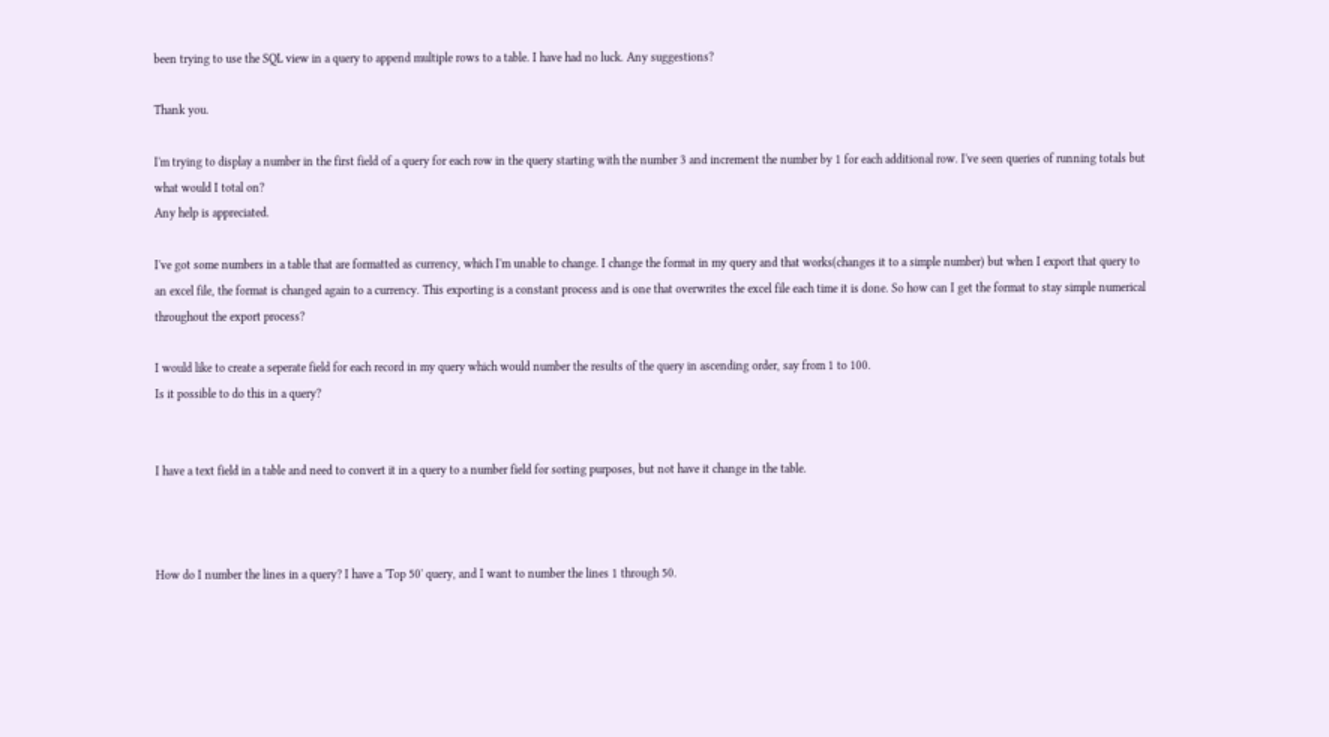been trying to use the SQL view in a query to append multiple rows to a table. I have had no luck. Any suggestions?

Thank you.

I'm trying to display a number in the first field of a query for each row in the query starting with the number 3 and increment the number by 1 for each additional row. I've seen queries of running totals but what would I total on?
Any help is appreciated.

I've got some numbers in a table that are formatted as currency, which I'm unable to change. I change the format in my query and that works(changes it to a simple number) but when I export that query to an excel file, the format is changed again to a currency. This exporting is a constant process and is one that overwrites the excel file each time it is done. So how can I get the format to stay simple numerical throughout the export process?

I would like to create a seperate field for each record in my query which would number the results of the query in ascending order, say from 1 to 100.
Is it possible to do this in a query?


I have a text field in a table and need to convert it in a query to a number field for sorting purposes, but not have it change in the table.



How do I number the lines in a query? I have a 'Top 50' query, and I want to number the lines 1 through 50.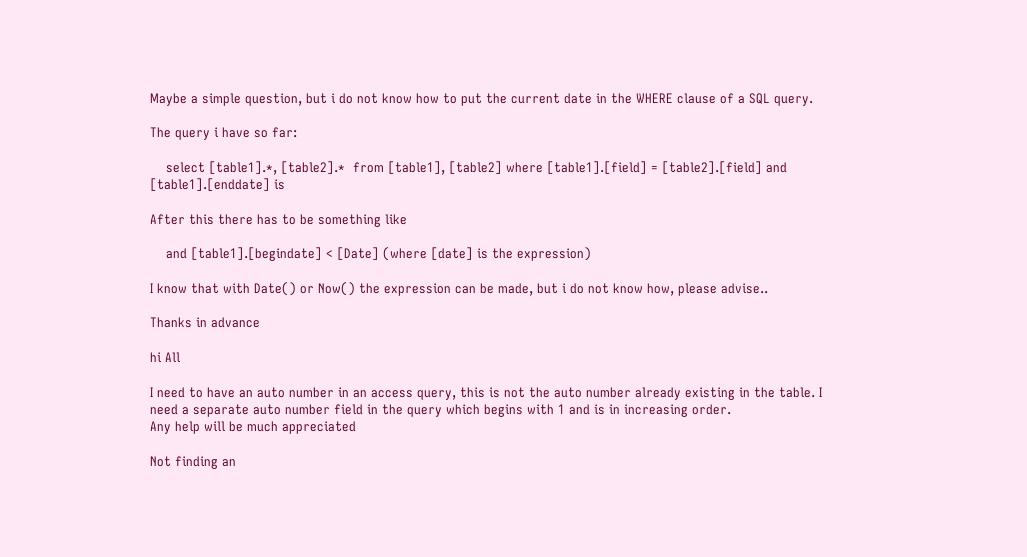Maybe a simple question, but i do not know how to put the current date in the WHERE clause of a SQL query.

The query i have so far:

    select [table1].*, [table2].*  from [table1], [table2] where [table1].[field] = [table2].[field] and [table1].[enddate] is

After this there has to be something like

    and [table1].[begindate] < [Date] (where [date] is the expression)

I know that with Date() or Now() the expression can be made, but i do not know how, please advise..

Thanks in advance

hi All

I need to have an auto number in an access query, this is not the auto number already existing in the table. I need a separate auto number field in the query which begins with 1 and is in increasing order.
Any help will be much appreciated

Not finding an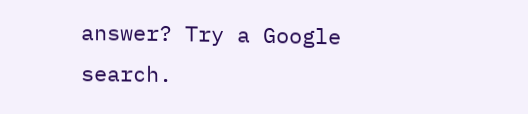answer? Try a Google search.